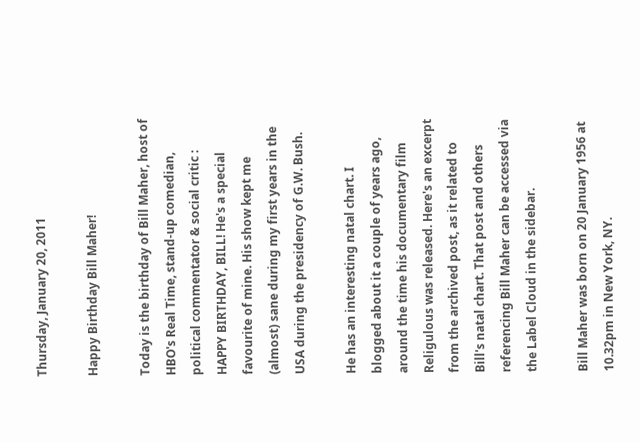Thursday, January 20, 2011

Happy Birthday Bill Maher!

Today is the birthday of Bill Maher, host of HBO's Real Time, stand-up comedian, political commentator & social critic : HAPPY BIRTHDAY, BILL! He's a special favourite of mine. His show kept me (almost) sane during my first years in the USA during the presidency of G.W. Bush.

He has an interesting natal chart. I blogged about it a couple of years ago, around the time his documentary film Religulous was released. Here's an excerpt from the archived post, as it related to Bill's natal chart. That post and others referencing Bill Maher can be accessed via the Label Cloud in the sidebar.

Bill Maher was born on 20 January 1956 at 10.32pm in New York, NY.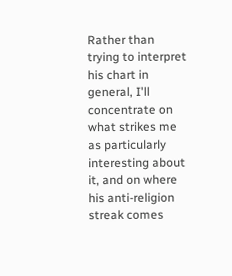Rather than trying to interpret his chart in general, I'll concentrate on what strikes me as particularly interesting about it, and on where his anti-religion streak comes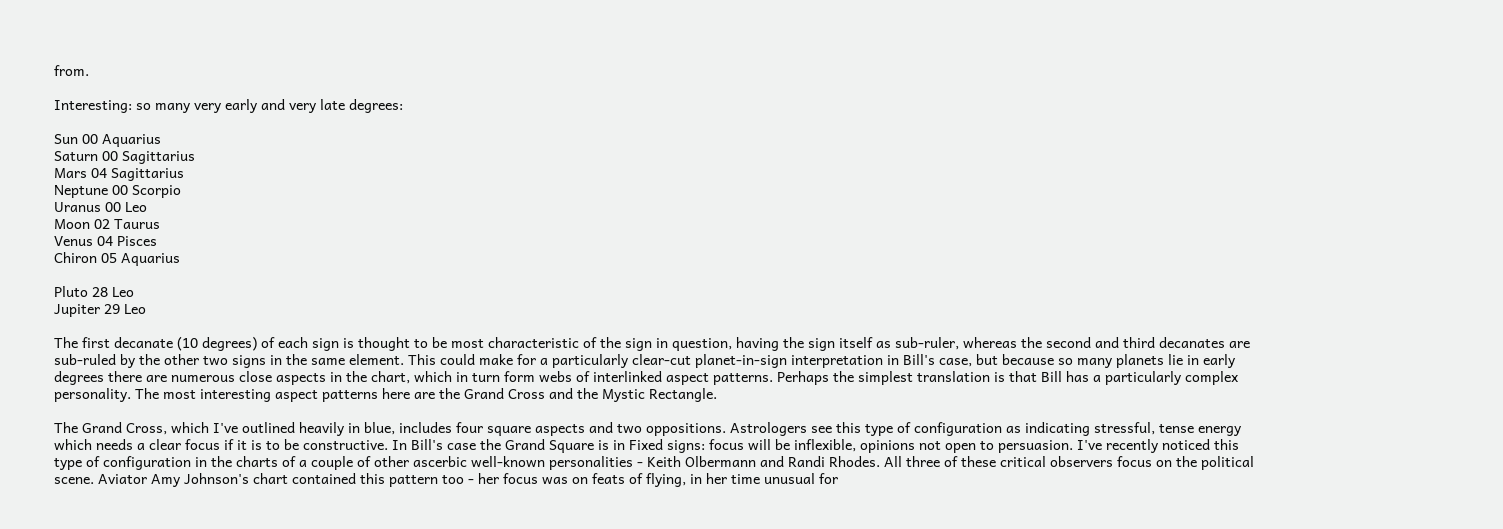from.

Interesting: so many very early and very late degrees:

Sun 00 Aquarius
Saturn 00 Sagittarius
Mars 04 Sagittarius
Neptune 00 Scorpio
Uranus 00 Leo
Moon 02 Taurus
Venus 04 Pisces
Chiron 05 Aquarius

Pluto 28 Leo
Jupiter 29 Leo

The first decanate (10 degrees) of each sign is thought to be most characteristic of the sign in question, having the sign itself as sub-ruler, whereas the second and third decanates are sub-ruled by the other two signs in the same element. This could make for a particularly clear-cut planet-in-sign interpretation in Bill's case, but because so many planets lie in early degrees there are numerous close aspects in the chart, which in turn form webs of interlinked aspect patterns. Perhaps the simplest translation is that Bill has a particularly complex personality. The most interesting aspect patterns here are the Grand Cross and the Mystic Rectangle.

The Grand Cross, which I've outlined heavily in blue, includes four square aspects and two oppositions. Astrologers see this type of configuration as indicating stressful, tense energy which needs a clear focus if it is to be constructive. In Bill's case the Grand Square is in Fixed signs: focus will be inflexible, opinions not open to persuasion. I've recently noticed this type of configuration in the charts of a couple of other ascerbic well-known personalities - Keith Olbermann and Randi Rhodes. All three of these critical observers focus on the political scene. Aviator Amy Johnson's chart contained this pattern too - her focus was on feats of flying, in her time unusual for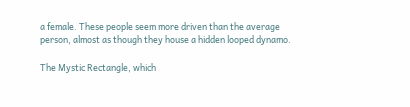a female. These people seem more driven than the average person, almost as though they house a hidden looped dynamo.

The Mystic Rectangle, which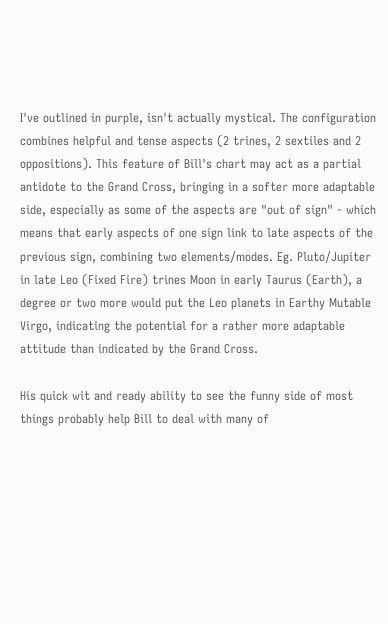I've outlined in purple, isn't actually mystical. The configuration combines helpful and tense aspects (2 trines, 2 sextiles and 2 oppositions). This feature of Bill's chart may act as a partial antidote to the Grand Cross, bringing in a softer more adaptable side, especially as some of the aspects are "out of sign" - which means that early aspects of one sign link to late aspects of the previous sign, combining two elements/modes. Eg. Pluto/Jupiter in late Leo (Fixed Fire) trines Moon in early Taurus (Earth), a degree or two more would put the Leo planets in Earthy Mutable Virgo, indicating the potential for a rather more adaptable attitude than indicated by the Grand Cross.

His quick wit and ready ability to see the funny side of most things probably help Bill to deal with many of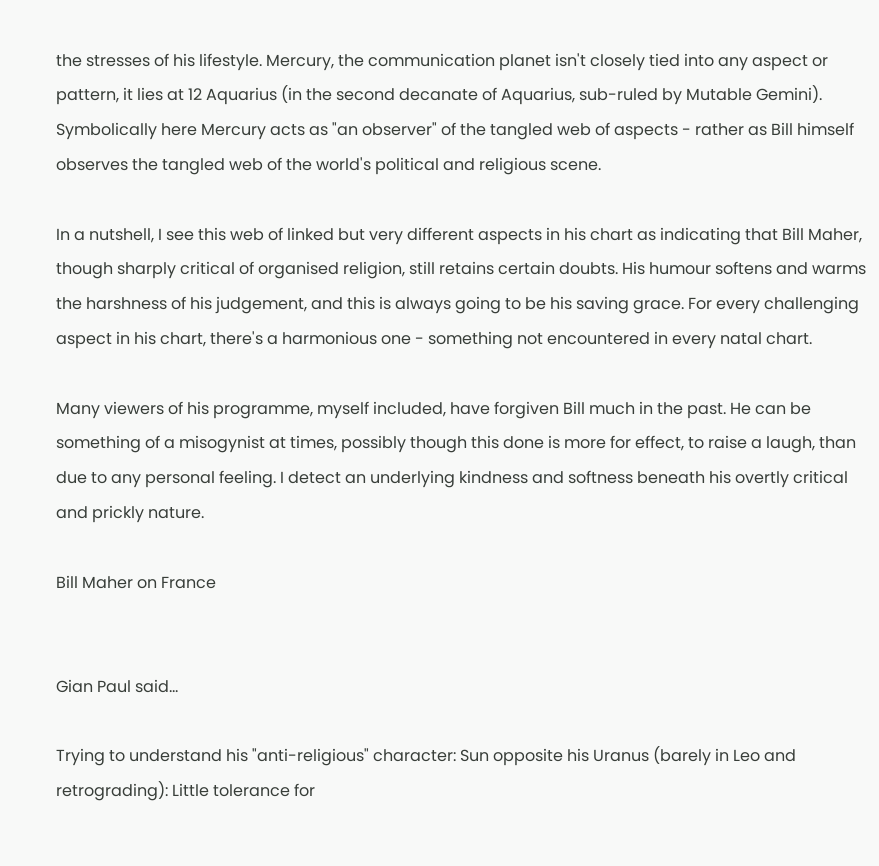the stresses of his lifestyle. Mercury, the communication planet isn't closely tied into any aspect or pattern, it lies at 12 Aquarius (in the second decanate of Aquarius, sub-ruled by Mutable Gemini). Symbolically here Mercury acts as "an observer" of the tangled web of aspects - rather as Bill himself observes the tangled web of the world's political and religious scene.

In a nutshell, I see this web of linked but very different aspects in his chart as indicating that Bill Maher, though sharply critical of organised religion, still retains certain doubts. His humour softens and warms the harshness of his judgement, and this is always going to be his saving grace. For every challenging aspect in his chart, there's a harmonious one - something not encountered in every natal chart.

Many viewers of his programme, myself included, have forgiven Bill much in the past. He can be something of a misogynist at times, possibly though this done is more for effect, to raise a laugh, than due to any personal feeling. I detect an underlying kindness and softness beneath his overtly critical and prickly nature.

Bill Maher on France


Gian Paul said...

Trying to understand his "anti-religious" character: Sun opposite his Uranus (barely in Leo and retrograding): Little tolerance for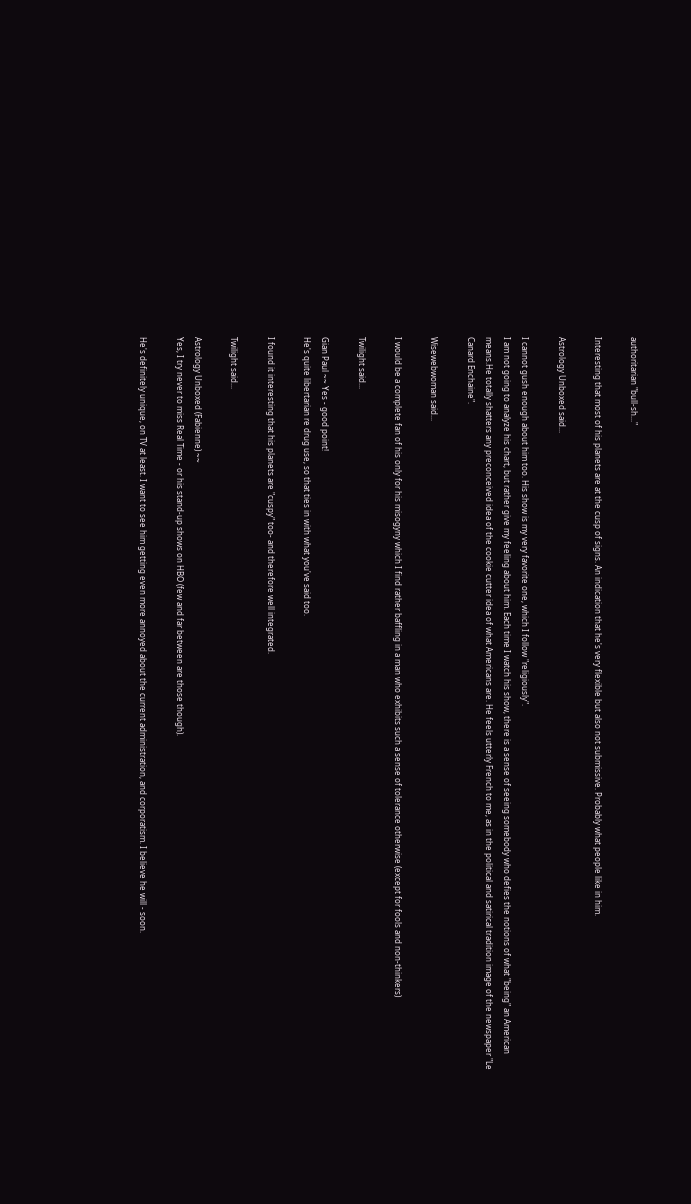authoritarian "bull-sh..."

Interesting that most of his planets are at the cusp of signs. An indication that he's very flexible but also not submissive. Probably what people like in him.

Astrology Unboxed said...

I cannot gush enough about him too. His show is my very favorite one, which I follow "religiously".
I am not going to analyze his chart, but rather give my feeling about him. Each time I watch his show, there is a sense of seeing somebody who defies the notions of what "being" an American means.He totally shatters any preconceived idea of the cookie cutter idea of what Americans are. He feels utterly French to me, as in the political and satirical tradition image of the newspaper "Le Canard Enchaine".

Wisewebwoman said...

I would be a complete fan of his only for his misogyny which I find rather baffling in a man who exhibits such a sense of tolerance otherwise (except for fools and non-thinkers)

Twilight said...

Gian Paul ~~ Yes - good point!
He's quite libertarian re drug use, so that ties in with what you've said too.

I found it interesting that his planets are "cuspy" too- and therefore well integrated.

Twilight said...

Astrology Unboxed (Fabienne) ~~
Yes, I try never to miss Real Time - or his stand-up shows on HBO (few and far between are those though).

He's definitely unique, on TV at least. I want to see him getting even more annoyed about the current administration, and corporatism. I believe he will - soon.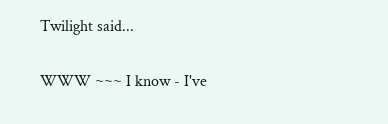Twilight said...

WWW ~~~ I know - I've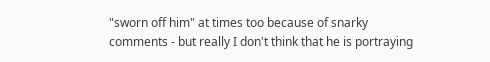"sworn off him" at times too because of snarky comments - but really I don't think that he is portraying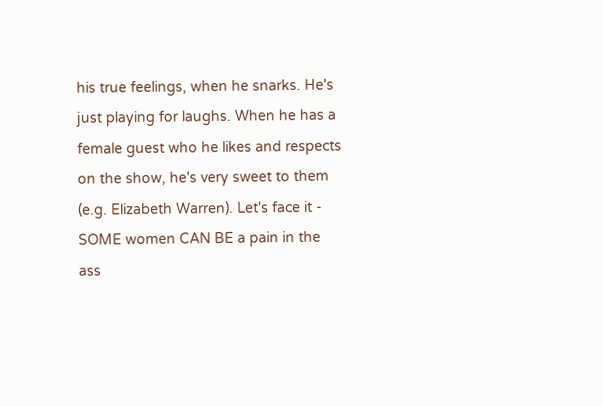his true feelings, when he snarks. He's just playing for laughs. When he has a female guest who he likes and respects on the show, he's very sweet to them (e.g. Elizabeth Warren). Let's face it - SOME women CAN BE a pain in the ass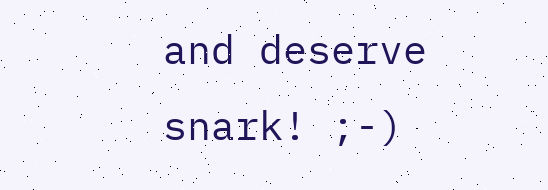and deserve snark! ;-)